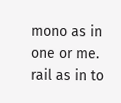mono as in one or me. rail as in to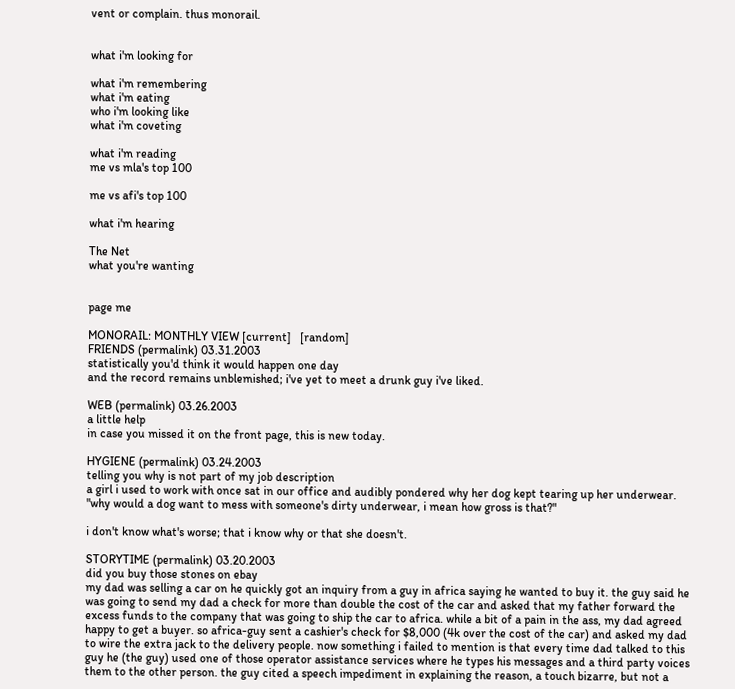vent or complain. thus monorail.


what i'm looking for

what i'm remembering
what i'm eating
who i'm looking like
what i'm coveting

what i'm reading
me vs mla's top 100

me vs afi's top 100

what i'm hearing

The Net
what you're wanting


page me

MONORAIL: MONTHLY VIEW [current]   [random]
FRIENDS (permalink) 03.31.2003
statistically you'd think it would happen one day
and the record remains unblemished; i've yet to meet a drunk guy i've liked.

WEB (permalink) 03.26.2003
a little help
in case you missed it on the front page, this is new today.

HYGIENE (permalink) 03.24.2003
telling you why is not part of my job description
a girl i used to work with once sat in our office and audibly pondered why her dog kept tearing up her underwear. "why would a dog want to mess with someone's dirty underwear, i mean how gross is that?"

i don't know what's worse; that i know why or that she doesn't.

STORYTIME (permalink) 03.20.2003
did you buy those stones on ebay
my dad was selling a car on he quickly got an inquiry from a guy in africa saying he wanted to buy it. the guy said he was going to send my dad a check for more than double the cost of the car and asked that my father forward the excess funds to the company that was going to ship the car to africa. while a bit of a pain in the ass, my dad agreed happy to get a buyer. so africa-guy sent a cashier's check for $8,000 (4k over the cost of the car) and asked my dad to wire the extra jack to the delivery people. now something i failed to mention is that every time dad talked to this guy he (the guy) used one of those operator assistance services where he types his messages and a third party voices them to the other person. the guy cited a speech impediment in explaining the reason, a touch bizarre, but not a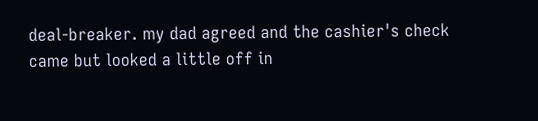deal-breaker. my dad agreed and the cashier's check came but looked a little off in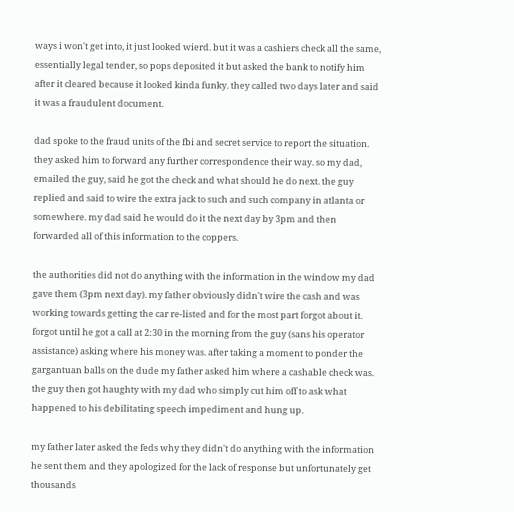ways i won't get into, it just looked wierd. but it was a cashiers check all the same, essentially legal tender, so pops deposited it but asked the bank to notify him after it cleared because it looked kinda funky. they called two days later and said it was a fraudulent document.

dad spoke to the fraud units of the fbi and secret service to report the situation. they asked him to forward any further correspondence their way. so my dad, emailed the guy, said he got the check and what should he do next. the guy replied and said to wire the extra jack to such and such company in atlanta or somewhere. my dad said he would do it the next day by 3pm and then forwarded all of this information to the coppers.

the authorities did not do anything with the information in the window my dad gave them (3pm next day). my father obviously didn't wire the cash and was working towards getting the car re-listed and for the most part forgot about it. forgot until he got a call at 2:30 in the morning from the guy (sans his operator assistance) asking where his money was. after taking a moment to ponder the gargantuan balls on the dude my father asked him where a cashable check was. the guy then got haughty with my dad who simply cut him off to ask what happened to his debilitating speech impediment and hung up.

my father later asked the feds why they didn't do anything with the information he sent them and they apologized for the lack of response but unfortunately get thousands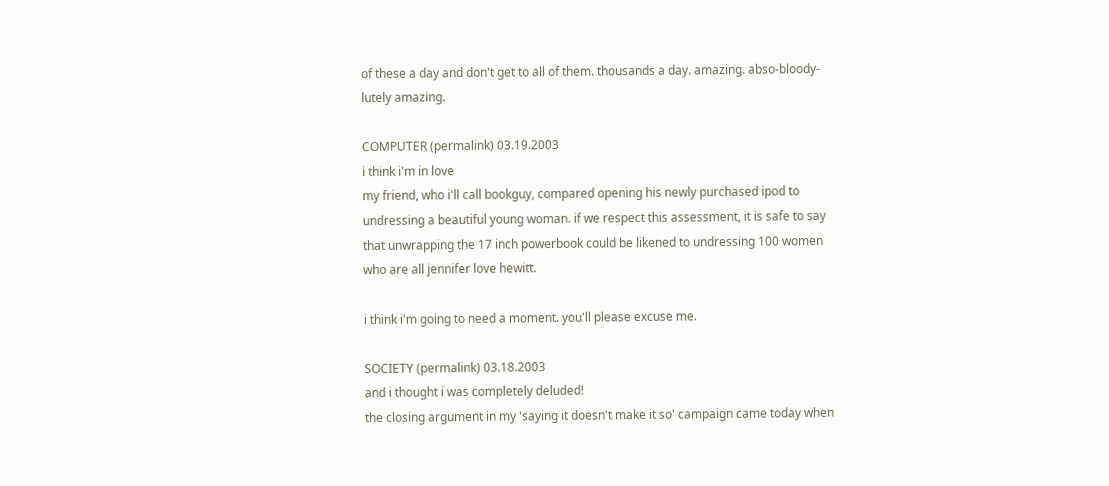of these a day and don't get to all of them. thousands a day. amazing. abso-bloody-lutely amazing.

COMPUTER (permalink) 03.19.2003
i think i'm in love
my friend, who i'll call bookguy, compared opening his newly purchased ipod to undressing a beautiful young woman. if we respect this assessment, it is safe to say that unwrapping the 17 inch powerbook could be likened to undressing 100 women who are all jennifer love hewitt.

i think i'm going to need a moment. you'll please excuse me.

SOCIETY (permalink) 03.18.2003
and i thought i was completely deluded!
the closing argument in my 'saying it doesn't make it so' campaign came today when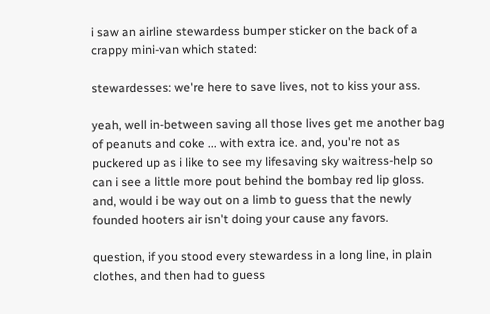i saw an airline stewardess bumper sticker on the back of a crappy mini-van which stated:

stewardesses: we're here to save lives, not to kiss your ass.

yeah, well in-between saving all those lives get me another bag of peanuts and coke ... with extra ice. and, you're not as puckered up as i like to see my lifesaving sky waitress-help so can i see a little more pout behind the bombay red lip gloss. and, would i be way out on a limb to guess that the newly founded hooters air isn't doing your cause any favors.

question, if you stood every stewardess in a long line, in plain clothes, and then had to guess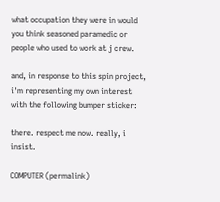what occupation they were in would you think seasoned paramedic or people who used to work at j crew.

and, in response to this spin project, i'm representing my own interest with the following bumper sticker:

there. respect me now. really, i insist.

COMPUTER (permalink)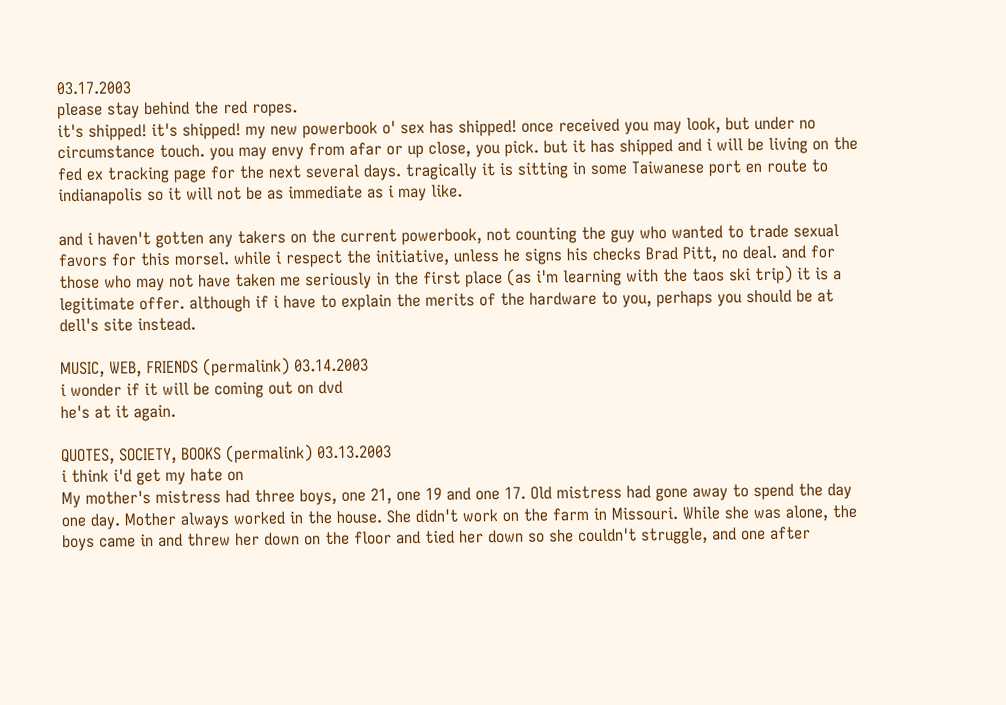03.17.2003
please stay behind the red ropes.
it's shipped! it's shipped! my new powerbook o' sex has shipped! once received you may look, but under no circumstance touch. you may envy from afar or up close, you pick. but it has shipped and i will be living on the fed ex tracking page for the next several days. tragically it is sitting in some Taiwanese port en route to indianapolis so it will not be as immediate as i may like.

and i haven't gotten any takers on the current powerbook, not counting the guy who wanted to trade sexual favors for this morsel. while i respect the initiative, unless he signs his checks Brad Pitt, no deal. and for those who may not have taken me seriously in the first place (as i'm learning with the taos ski trip) it is a legitimate offer. although if i have to explain the merits of the hardware to you, perhaps you should be at dell's site instead.

MUSIC, WEB, FRIENDS (permalink) 03.14.2003
i wonder if it will be coming out on dvd
he's at it again.

QUOTES, SOCIETY, BOOKS (permalink) 03.13.2003
i think i'd get my hate on
My mother's mistress had three boys, one 21, one 19 and one 17. Old mistress had gone away to spend the day one day. Mother always worked in the house. She didn't work on the farm in Missouri. While she was alone, the boys came in and threw her down on the floor and tied her down so she couldn't struggle, and one after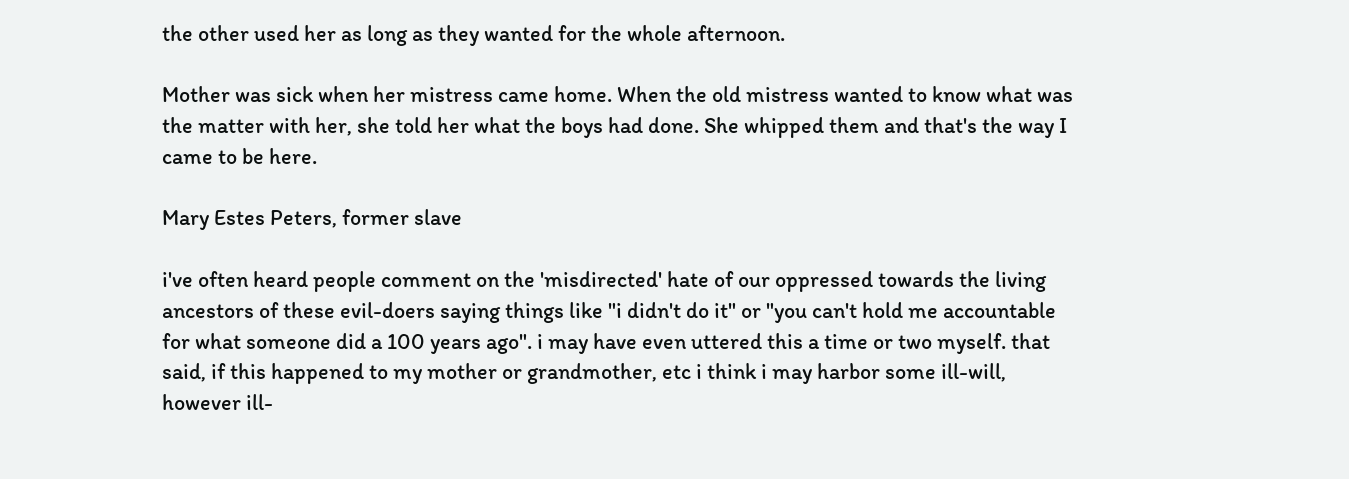the other used her as long as they wanted for the whole afternoon.

Mother was sick when her mistress came home. When the old mistress wanted to know what was the matter with her, she told her what the boys had done. She whipped them and that's the way I came to be here.

Mary Estes Peters, former slave

i've often heard people comment on the 'misdirected' hate of our oppressed towards the living ancestors of these evil-doers saying things like "i didn't do it" or "you can't hold me accountable for what someone did a 100 years ago". i may have even uttered this a time or two myself. that said, if this happened to my mother or grandmother, etc i think i may harbor some ill-will, however ill-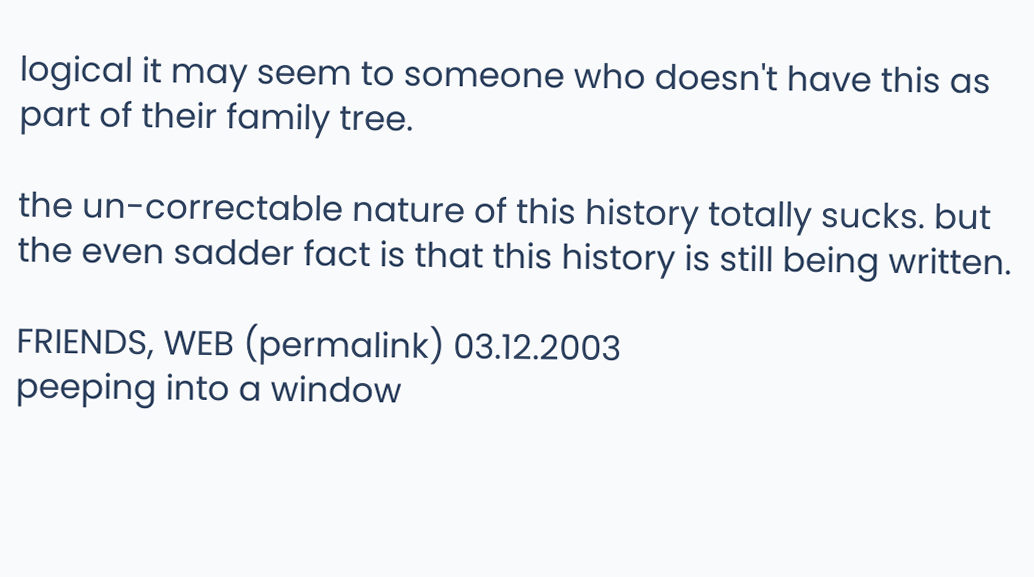logical it may seem to someone who doesn't have this as part of their family tree.

the un-correctable nature of this history totally sucks. but the even sadder fact is that this history is still being written.

FRIENDS, WEB (permalink) 03.12.2003
peeping into a window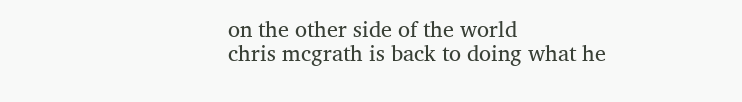on the other side of the world
chris mcgrath is back to doing what he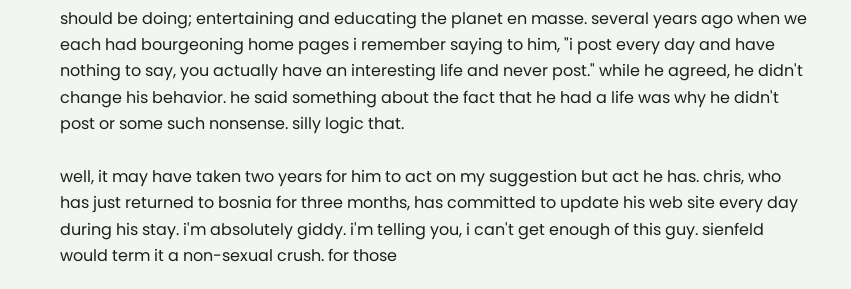should be doing; entertaining and educating the planet en masse. several years ago when we each had bourgeoning home pages i remember saying to him, "i post every day and have nothing to say, you actually have an interesting life and never post." while he agreed, he didn't change his behavior. he said something about the fact that he had a life was why he didn't post or some such nonsense. silly logic that.

well, it may have taken two years for him to act on my suggestion but act he has. chris, who has just returned to bosnia for three months, has committed to update his web site every day during his stay. i'm absolutely giddy. i'm telling you, i can't get enough of this guy. sienfeld would term it a non-sexual crush. for those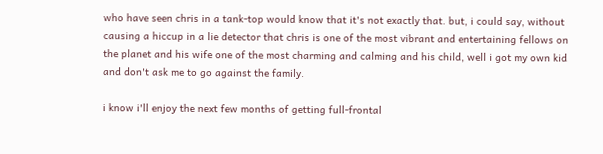who have seen chris in a tank-top would know that it's not exactly that. but, i could say, without causing a hiccup in a lie detector that chris is one of the most vibrant and entertaining fellows on the planet and his wife one of the most charming and calming and his child, well i got my own kid and don't ask me to go against the family.

i know i'll enjoy the next few months of getting full-frontal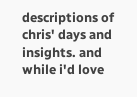descriptions of chris' days and insights. and while i'd love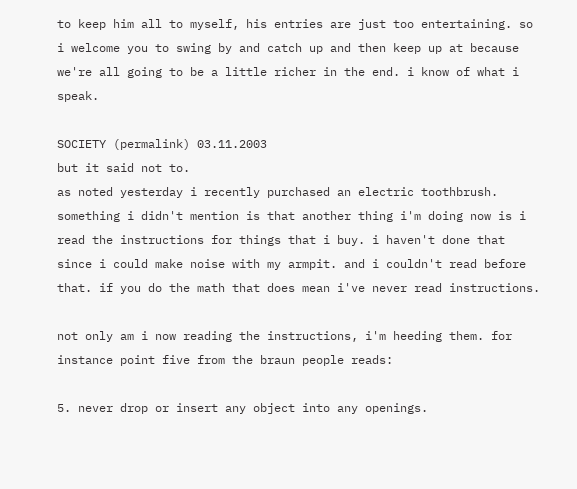to keep him all to myself, his entries are just too entertaining. so i welcome you to swing by and catch up and then keep up at because we're all going to be a little richer in the end. i know of what i speak.

SOCIETY (permalink) 03.11.2003
but it said not to.
as noted yesterday i recently purchased an electric toothbrush. something i didn't mention is that another thing i'm doing now is i read the instructions for things that i buy. i haven't done that since i could make noise with my armpit. and i couldn't read before that. if you do the math that does mean i've never read instructions.

not only am i now reading the instructions, i'm heeding them. for instance point five from the braun people reads:

5. never drop or insert any object into any openings.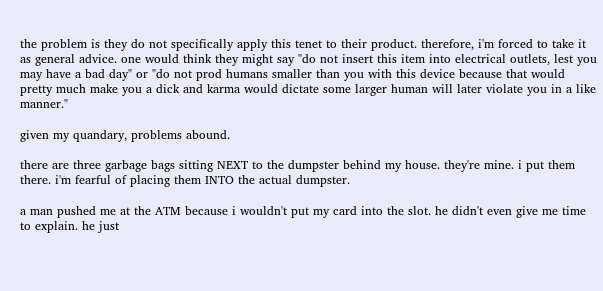the problem is they do not specifically apply this tenet to their product. therefore, i'm forced to take it as general advice. one would think they might say "do not insert this item into electrical outlets, lest you may have a bad day" or "do not prod humans smaller than you with this device because that would pretty much make you a dick and karma would dictate some larger human will later violate you in a like manner."

given my quandary, problems abound.

there are three garbage bags sitting NEXT to the dumpster behind my house. they're mine. i put them there. i'm fearful of placing them INTO the actual dumpster.

a man pushed me at the ATM because i wouldn't put my card into the slot. he didn't even give me time to explain. he just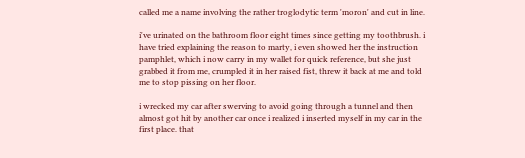called me a name involving the rather troglodytic term 'moron' and cut in line.

i've urinated on the bathroom floor eight times since getting my toothbrush. i have tried explaining the reason to marty, i even showed her the instruction pamphlet, which i now carry in my wallet for quick reference, but she just grabbed it from me, crumpled it in her raised fist, threw it back at me and told me to stop pissing on her floor.

i wrecked my car after swerving to avoid going through a tunnel and then almost got hit by another car once i realized i inserted myself in my car in the first place. that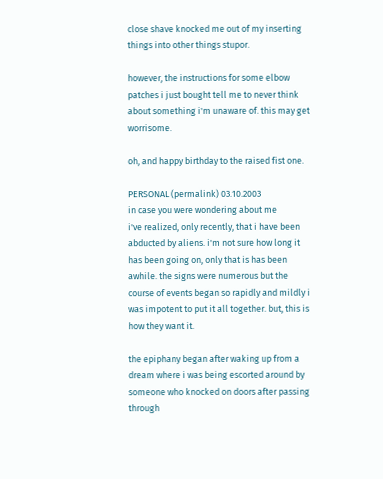close shave knocked me out of my inserting things into other things stupor.

however, the instructions for some elbow patches i just bought tell me to never think about something i'm unaware of. this may get worrisome.

oh, and happy birthday to the raised fist one.

PERSONAL (permalink) 03.10.2003
in case you were wondering about me
i've realized, only recently, that i have been abducted by aliens. i'm not sure how long it has been going on, only that is has been awhile. the signs were numerous but the course of events began so rapidly and mildly i was impotent to put it all together. but, this is how they want it.

the epiphany began after waking up from a dream where i was being escorted around by someone who knocked on doors after passing through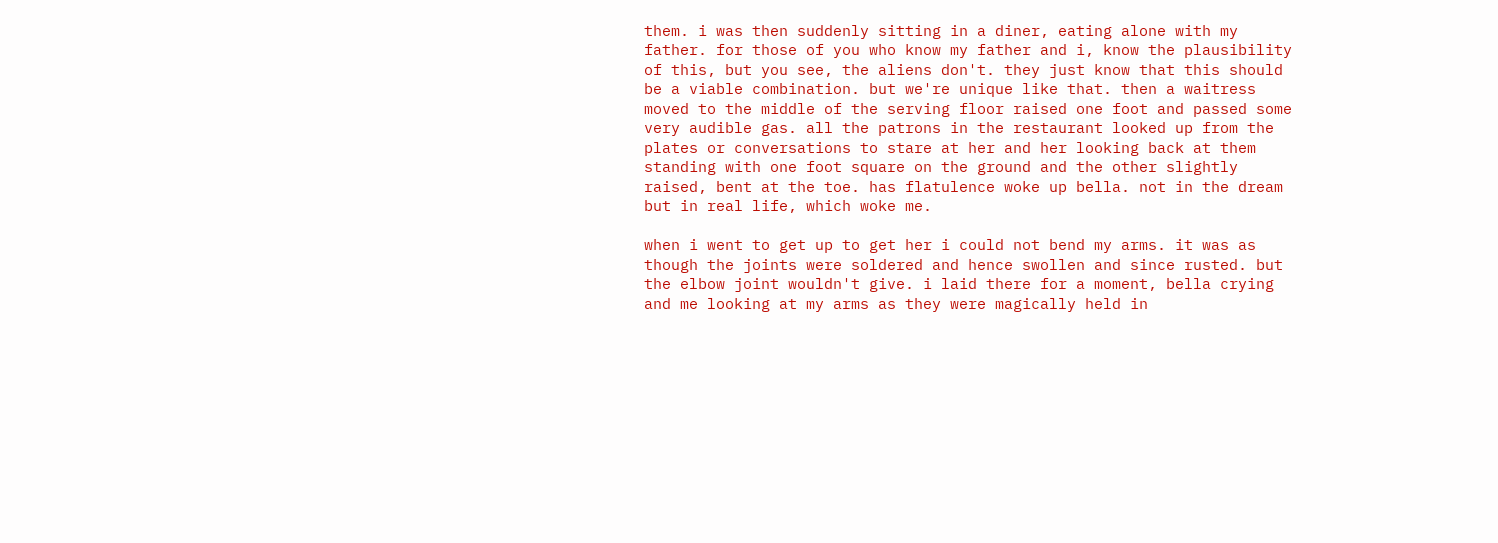them. i was then suddenly sitting in a diner, eating alone with my father. for those of you who know my father and i, know the plausibility of this, but you see, the aliens don't. they just know that this should be a viable combination. but we're unique like that. then a waitress moved to the middle of the serving floor raised one foot and passed some very audible gas. all the patrons in the restaurant looked up from the plates or conversations to stare at her and her looking back at them standing with one foot square on the ground and the other slightly raised, bent at the toe. has flatulence woke up bella. not in the dream but in real life, which woke me.

when i went to get up to get her i could not bend my arms. it was as though the joints were soldered and hence swollen and since rusted. but the elbow joint wouldn't give. i laid there for a moment, bella crying and me looking at my arms as they were magically held in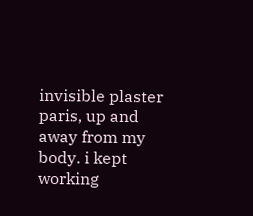invisible plaster paris, up and away from my body. i kept working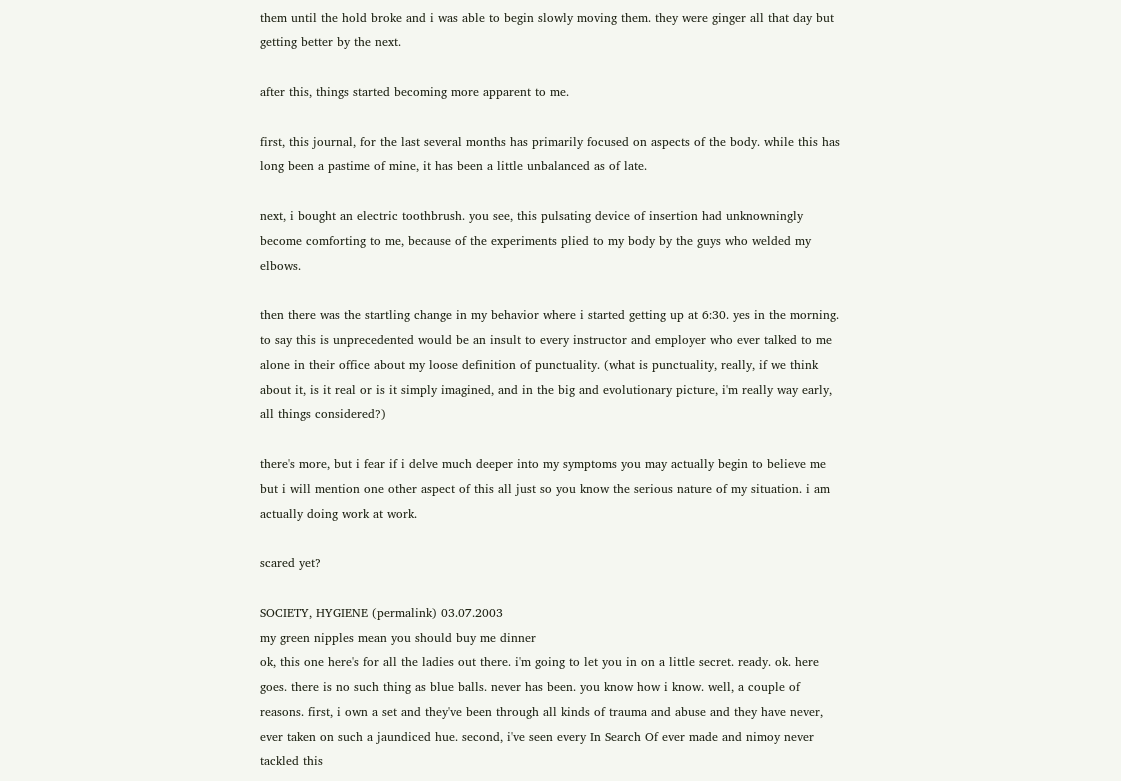them until the hold broke and i was able to begin slowly moving them. they were ginger all that day but getting better by the next.

after this, things started becoming more apparent to me.

first, this journal, for the last several months has primarily focused on aspects of the body. while this has long been a pastime of mine, it has been a little unbalanced as of late.

next, i bought an electric toothbrush. you see, this pulsating device of insertion had unknowningly become comforting to me, because of the experiments plied to my body by the guys who welded my elbows.

then there was the startling change in my behavior where i started getting up at 6:30. yes in the morning. to say this is unprecedented would be an insult to every instructor and employer who ever talked to me alone in their office about my loose definition of punctuality. (what is punctuality, really, if we think about it, is it real or is it simply imagined, and in the big and evolutionary picture, i'm really way early, all things considered?)

there's more, but i fear if i delve much deeper into my symptoms you may actually begin to believe me but i will mention one other aspect of this all just so you know the serious nature of my situation. i am actually doing work at work.

scared yet?

SOCIETY, HYGIENE (permalink) 03.07.2003
my green nipples mean you should buy me dinner
ok, this one here's for all the ladies out there. i'm going to let you in on a little secret. ready. ok. here goes. there is no such thing as blue balls. never has been. you know how i know. well, a couple of reasons. first, i own a set and they've been through all kinds of trauma and abuse and they have never, ever taken on such a jaundiced hue. second, i've seen every In Search Of ever made and nimoy never tackled this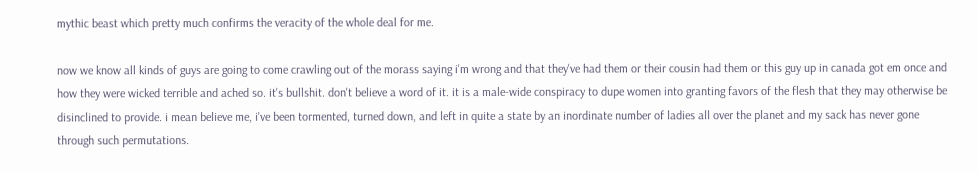mythic beast which pretty much confirms the veracity of the whole deal for me.

now we know all kinds of guys are going to come crawling out of the morass saying i'm wrong and that they've had them or their cousin had them or this guy up in canada got em once and how they were wicked terrible and ached so. it's bullshit. don't believe a word of it. it is a male-wide conspiracy to dupe women into granting favors of the flesh that they may otherwise be disinclined to provide. i mean believe me, i've been tormented, turned down, and left in quite a state by an inordinate number of ladies all over the planet and my sack has never gone through such permutations.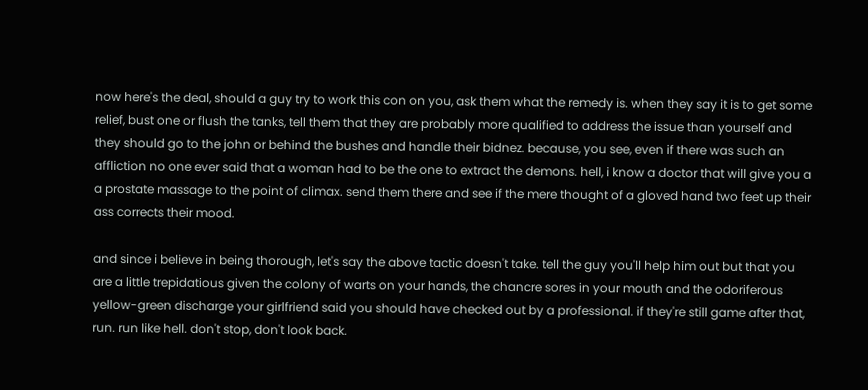now here's the deal, should a guy try to work this con on you, ask them what the remedy is. when they say it is to get some relief, bust one or flush the tanks, tell them that they are probably more qualified to address the issue than yourself and they should go to the john or behind the bushes and handle their bidnez. because, you see, even if there was such an affliction no one ever said that a woman had to be the one to extract the demons. hell, i know a doctor that will give you a a prostate massage to the point of climax. send them there and see if the mere thought of a gloved hand two feet up their ass corrects their mood.

and since i believe in being thorough, let's say the above tactic doesn't take. tell the guy you'll help him out but that you are a little trepidatious given the colony of warts on your hands, the chancre sores in your mouth and the odoriferous yellow-green discharge your girlfriend said you should have checked out by a professional. if they're still game after that, run. run like hell. don't stop, don't look back.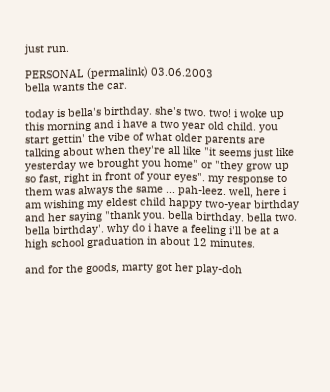just run.

PERSONAL (permalink) 03.06.2003
bella wants the car.

today is bella's birthday. she's two. two! i woke up this morning and i have a two year old child. you start gettin' the vibe of what older parents are talking about when they're all like "it seems just like yesterday we brought you home" or "they grow up so fast, right in front of your eyes". my response to them was always the same ... pah-leez. well, here i am wishing my eldest child happy two-year birthday and her saying "thank you. bella birthday. bella two. bella birthday'. why do i have a feeling i'll be at a high school graduation in about 12 minutes.

and for the goods, marty got her play-doh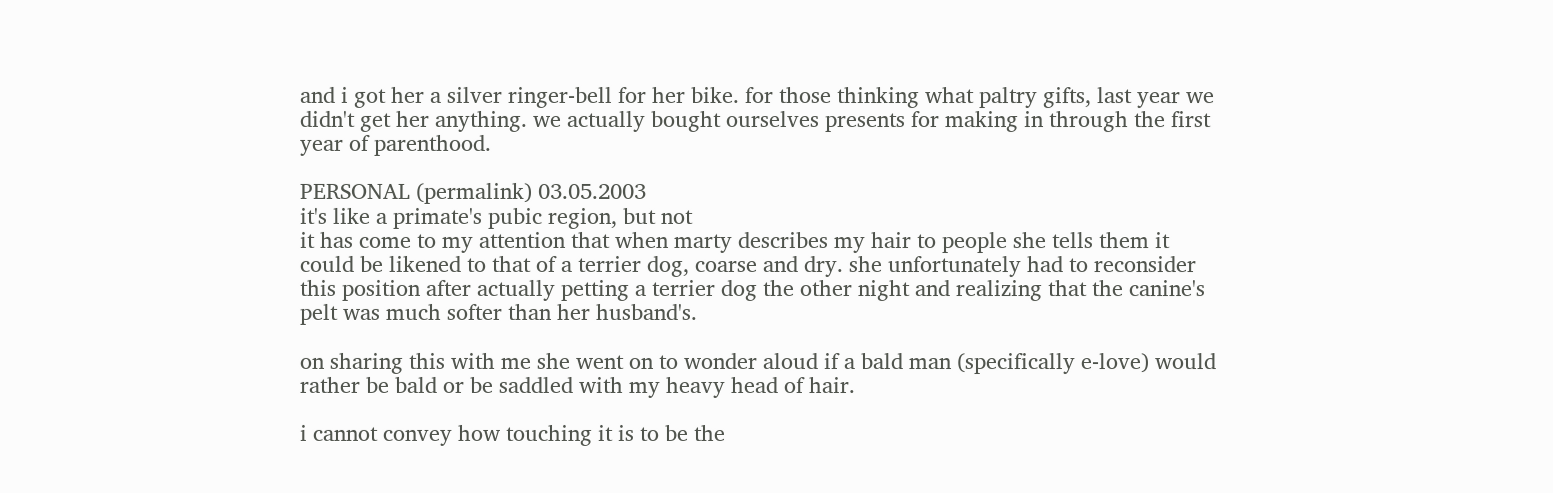and i got her a silver ringer-bell for her bike. for those thinking what paltry gifts, last year we didn't get her anything. we actually bought ourselves presents for making in through the first year of parenthood.

PERSONAL (permalink) 03.05.2003
it's like a primate's pubic region, but not
it has come to my attention that when marty describes my hair to people she tells them it could be likened to that of a terrier dog, coarse and dry. she unfortunately had to reconsider this position after actually petting a terrier dog the other night and realizing that the canine's pelt was much softer than her husband's.

on sharing this with me she went on to wonder aloud if a bald man (specifically e-love) would rather be bald or be saddled with my heavy head of hair.

i cannot convey how touching it is to be the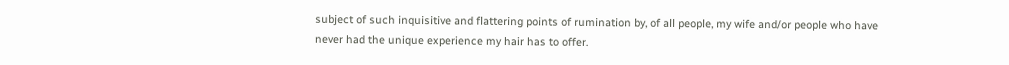subject of such inquisitive and flattering points of rumination by, of all people, my wife and/or people who have never had the unique experience my hair has to offer.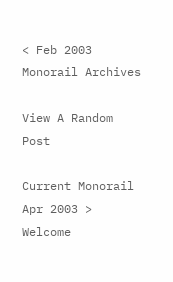< Feb 2003 Monorail Archives

View A Random Post

Current Monorail
Apr 2003 >
Welcome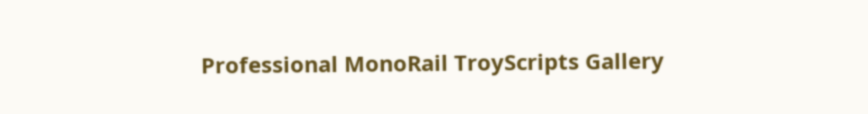Professional MonoRail TroyScripts Gallery